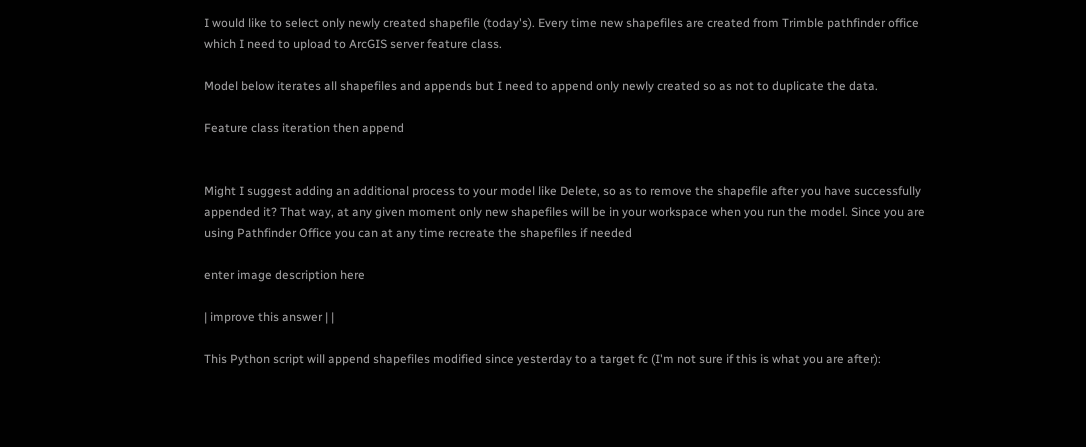I would like to select only newly created shapefile (today's). Every time new shapefiles are created from Trimble pathfinder office which I need to upload to ArcGIS server feature class.

Model below iterates all shapefiles and appends but I need to append only newly created so as not to duplicate the data.

Feature class iteration then append


Might I suggest adding an additional process to your model like Delete, so as to remove the shapefile after you have successfully appended it? That way, at any given moment only new shapefiles will be in your workspace when you run the model. Since you are using Pathfinder Office you can at any time recreate the shapefiles if needed

enter image description here

| improve this answer | |

This Python script will append shapefiles modified since yesterday to a target fc (I'm not sure if this is what you are after):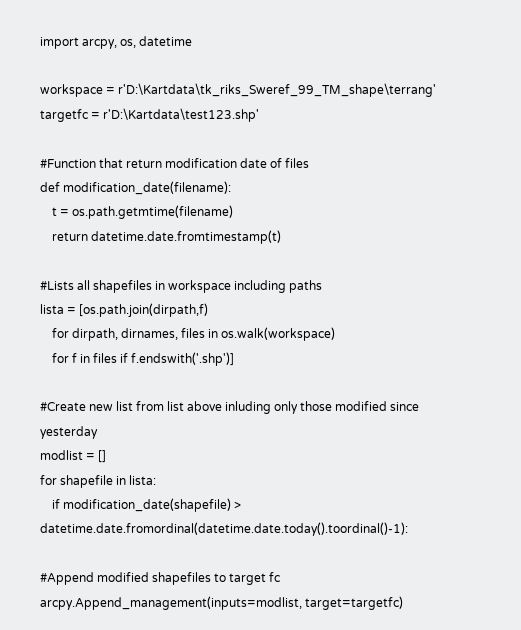import arcpy, os, datetime

workspace = r'D:\Kartdata\tk_riks_Sweref_99_TM_shape\terrang'
targetfc = r'D:\Kartdata\test123.shp'

#Function that return modification date of files
def modification_date(filename):
    t = os.path.getmtime(filename)
    return datetime.date.fromtimestamp(t)

#Lists all shapefiles in workspace including paths
lista = [os.path.join(dirpath,f)
    for dirpath, dirnames, files in os.walk(workspace)
    for f in files if f.endswith('.shp')]

#Create new list from list above inluding only those modified since yesterday
modlist = []
for shapefile in lista:
    if modification_date(shapefile) > datetime.date.fromordinal(datetime.date.today().toordinal()-1):

#Append modified shapefiles to target fc
arcpy.Append_management(inputs=modlist, target=targetfc)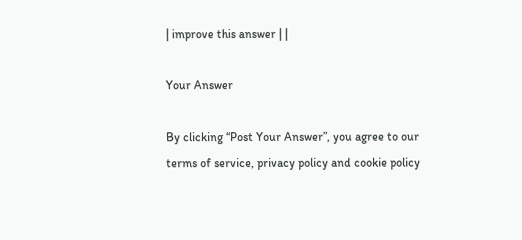| improve this answer | |

Your Answer

By clicking “Post Your Answer”, you agree to our terms of service, privacy policy and cookie policy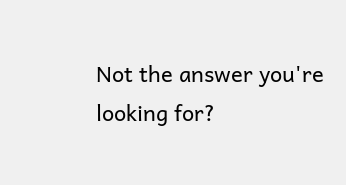Not the answer you're looking for?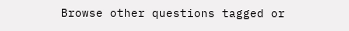Browse other questions tagged or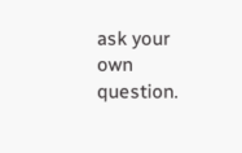ask your own question.